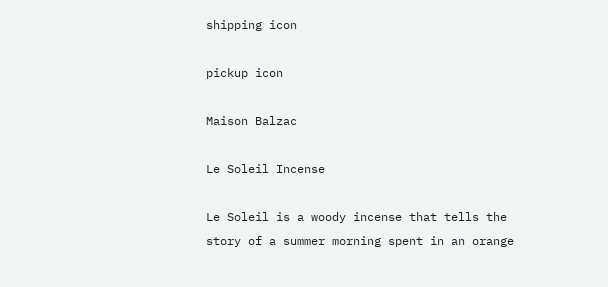shipping icon

pickup icon

Maison Balzac

Le Soleil Incense

Le Soleil is a woody incense that tells the story of a summer morning spent in an orange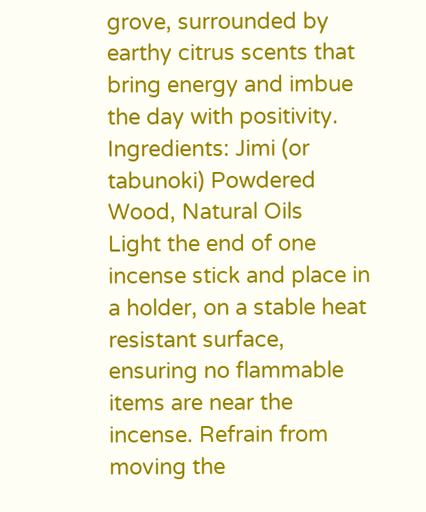grove, surrounded by earthy citrus scents that bring energy and imbue the day with positivity.
Ingredients: Jimi (or tabunoki) Powdered Wood, Natural Oils
Light the end of one incense stick and place in a holder, on a stable heat resistant surface, ensuring no flammable items are near the incense. Refrain from moving the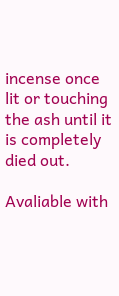incense once lit or touching the ash until it is completely died out.

Avaliable with